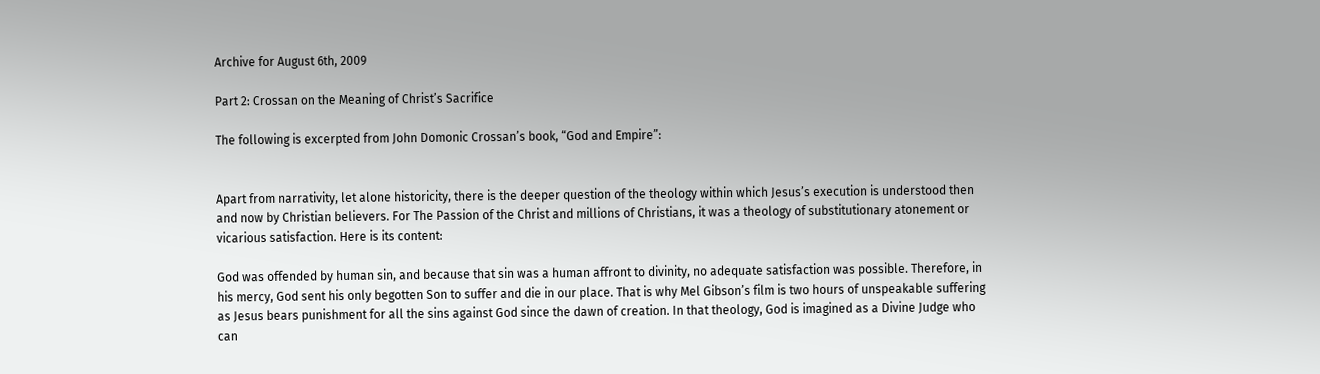Archive for August 6th, 2009

Part 2: Crossan on the Meaning of Christ’s Sacrifice

The following is excerpted from John Domonic Crossan’s book, “God and Empire”:


Apart from narrativity, let alone historicity, there is the deeper question of the theology within which Jesus’s execution is understood then and now by Christian believers. For The Passion of the Christ and millions of Christians, it was a theology of substitutionary atonement or vicarious satisfaction. Here is its content:

God was offended by human sin, and because that sin was a human affront to divinity, no adequate satisfaction was possible. Therefore, in his mercy, God sent his only begotten Son to suffer and die in our place. That is why Mel Gibson’s film is two hours of unspeakable suffering as Jesus bears punishment for all the sins against God since the dawn of creation. In that theology, God is imagined as a Divine Judge who can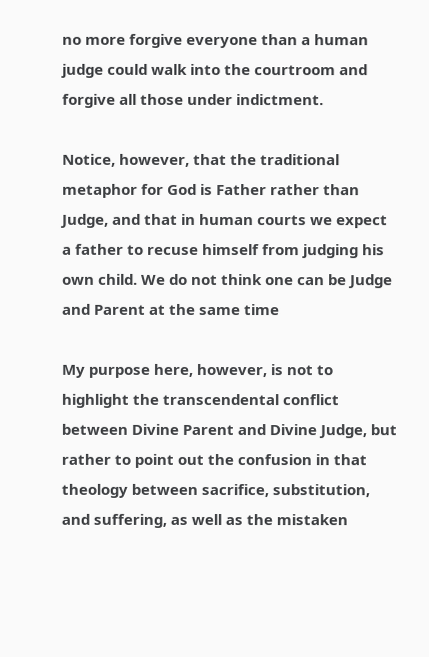no more forgive everyone than a human judge could walk into the courtroom and forgive all those under indictment.

Notice, however, that the traditional metaphor for God is Father rather than Judge, and that in human courts we expect a father to recuse himself from judging his own child. We do not think one can be Judge and Parent at the same time

My purpose here, however, is not to highlight the transcendental conflict between Divine Parent and Divine Judge, but rather to point out the confusion in that theology between sacrifice, substitution, and suffering, as well as the mistaken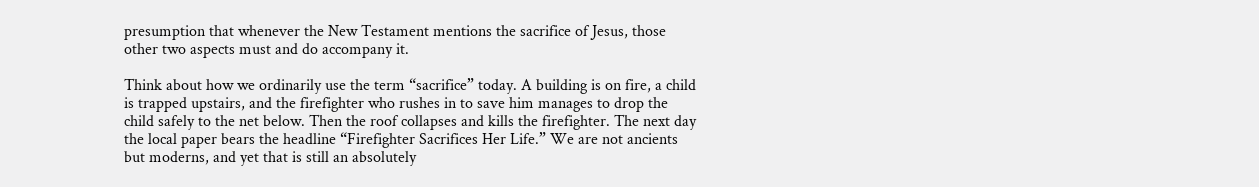presumption that whenever the New Testament mentions the sacrifice of Jesus, those other two aspects must and do accompany it.

Think about how we ordinarily use the term “sacrifice” today. A building is on fire, a child is trapped upstairs, and the firefighter who rushes in to save him manages to drop the child safely to the net below. Then the roof collapses and kills the firefighter. The next day the local paper bears the headline “Firefighter Sacrifices Her Life.” We are not ancients but moderns, and yet that is still an absolutely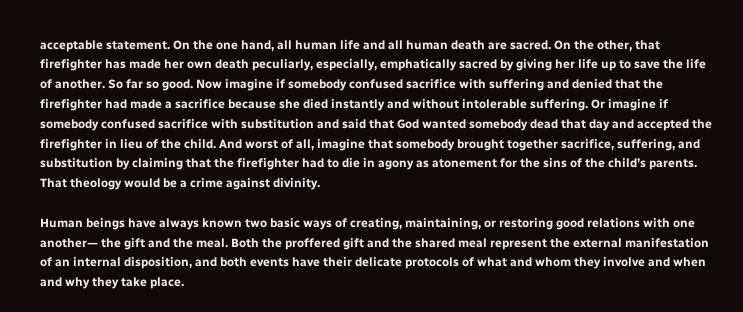acceptable statement. On the one hand, all human life and all human death are sacred. On the other, that firefighter has made her own death peculiarly, especially, emphatically sacred by giving her life up to save the life of another. So far so good. Now imagine if somebody confused sacrifice with suffering and denied that the firefighter had made a sacrifice because she died instantly and without intolerable suffering. Or imagine if somebody confused sacrifice with substitution and said that God wanted somebody dead that day and accepted the firefighter in lieu of the child. And worst of all, imagine that somebody brought together sacrifice, suffering, and substitution by claiming that the firefighter had to die in agony as atonement for the sins of the child’s parents. That theology would be a crime against divinity.

Human beings have always known two basic ways of creating, maintaining, or restoring good relations with one another— the gift and the meal. Both the proffered gift and the shared meal represent the external manifestation of an internal disposition, and both events have their delicate protocols of what and whom they involve and when and why they take place.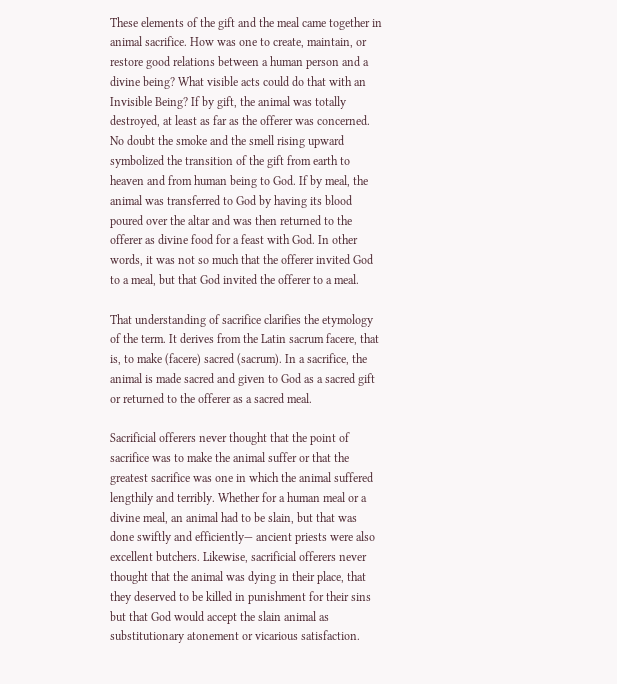These elements of the gift and the meal came together in animal sacrifice. How was one to create, maintain, or restore good relations between a human person and a divine being? What visible acts could do that with an Invisible Being? If by gift, the animal was totally destroyed, at least as far as the offerer was concerned. No doubt the smoke and the smell rising upward symbolized the transition of the gift from earth to heaven and from human being to God. If by meal, the animal was transferred to God by having its blood poured over the altar and was then returned to the offerer as divine food for a feast with God. In other words, it was not so much that the offerer invited God to a meal, but that God invited the offerer to a meal.

That understanding of sacrifice clarifies the etymology of the term. It derives from the Latin sacrum facere, that is, to make (facere) sacred (sacrum). In a sacrifice, the animal is made sacred and given to God as a sacred gift or returned to the offerer as a sacred meal.

Sacrificial offerers never thought that the point of sacrifice was to make the animal suffer or that the greatest sacrifice was one in which the animal suffered lengthily and terribly. Whether for a human meal or a divine meal, an animal had to be slain, but that was done swiftly and efficiently— ancient priests were also excellent butchers. Likewise, sacrificial offerers never thought that the animal was dying in their place, that they deserved to be killed in punishment for their sins but that God would accept the slain animal as substitutionary atonement or vicarious satisfaction.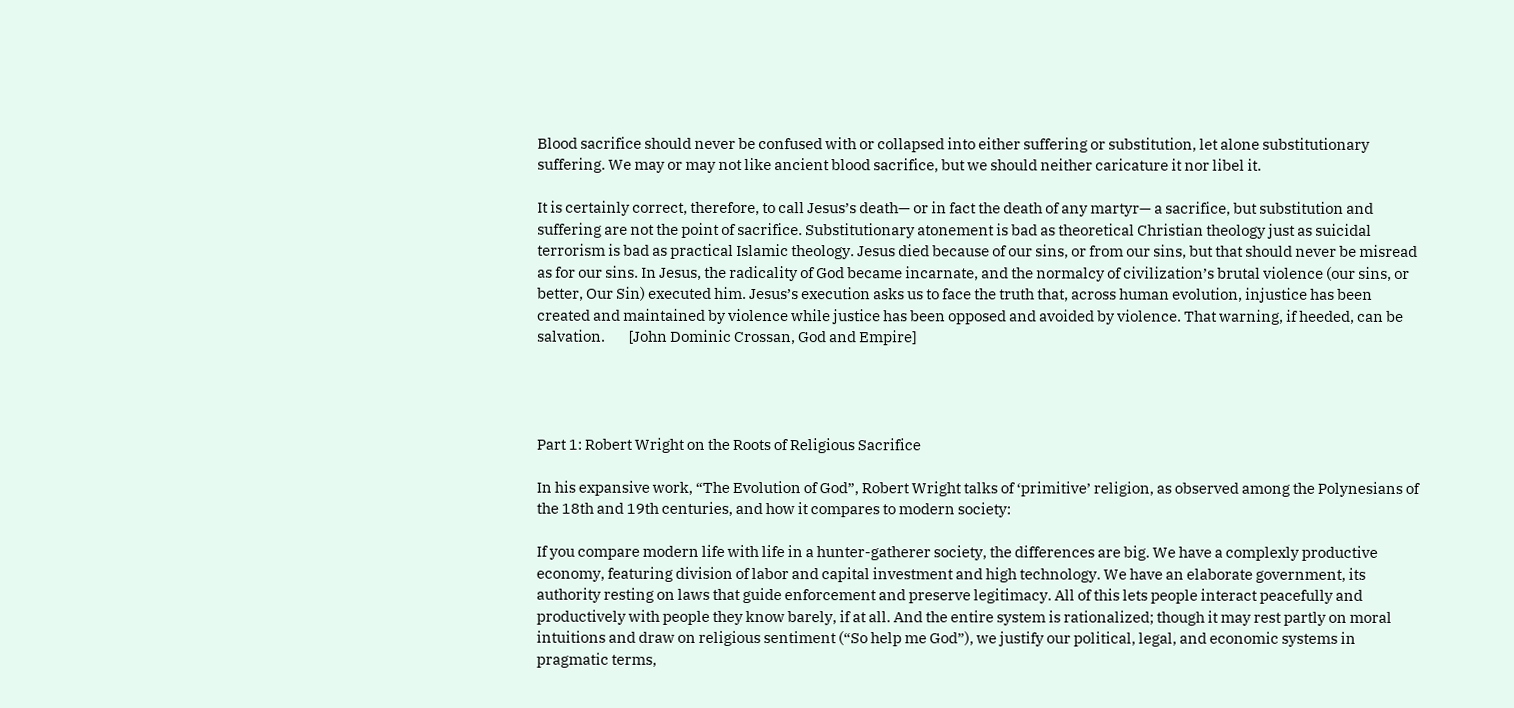Blood sacrifice should never be confused with or collapsed into either suffering or substitution, let alone substitutionary suffering. We may or may not like ancient blood sacrifice, but we should neither caricature it nor libel it.

It is certainly correct, therefore, to call Jesus’s death— or in fact the death of any martyr— a sacrifice, but substitution and suffering are not the point of sacrifice. Substitutionary atonement is bad as theoretical Christian theology just as suicidal terrorism is bad as practical Islamic theology. Jesus died because of our sins, or from our sins, but that should never be misread as for our sins. In Jesus, the radicality of God became incarnate, and the normalcy of civilization’s brutal violence (our sins, or better, Our Sin) executed him. Jesus’s execution asks us to face the truth that, across human evolution, injustice has been created and maintained by violence while justice has been opposed and avoided by violence. That warning, if heeded, can be salvation.        [John Dominic Crossan, God and Empire]




Part 1: Robert Wright on the Roots of Religious Sacrifice

In his expansive work, “The Evolution of God”, Robert Wright talks of ‘primitive’ religion, as observed among the Polynesians of the 18th and 19th centuries, and how it compares to modern society:

If you compare modern life with life in a hunter-gatherer society, the differences are big. We have a complexly productive economy, featuring division of labor and capital investment and high technology. We have an elaborate government, its authority resting on laws that guide enforcement and preserve legitimacy. All of this lets people interact peacefully and productively with people they know barely, if at all. And the entire system is rationalized; though it may rest partly on moral intuitions and draw on religious sentiment (“So help me God”), we justify our political, legal, and economic systems in pragmatic terms,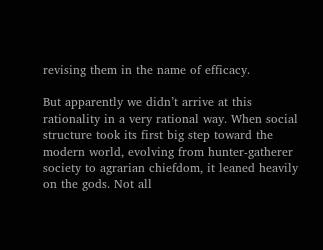revising them in the name of efficacy.

But apparently we didn’t arrive at this rationality in a very rational way. When social structure took its first big step toward the modern world, evolving from hunter-gatherer society to agrarian chiefdom, it leaned heavily on the gods. Not all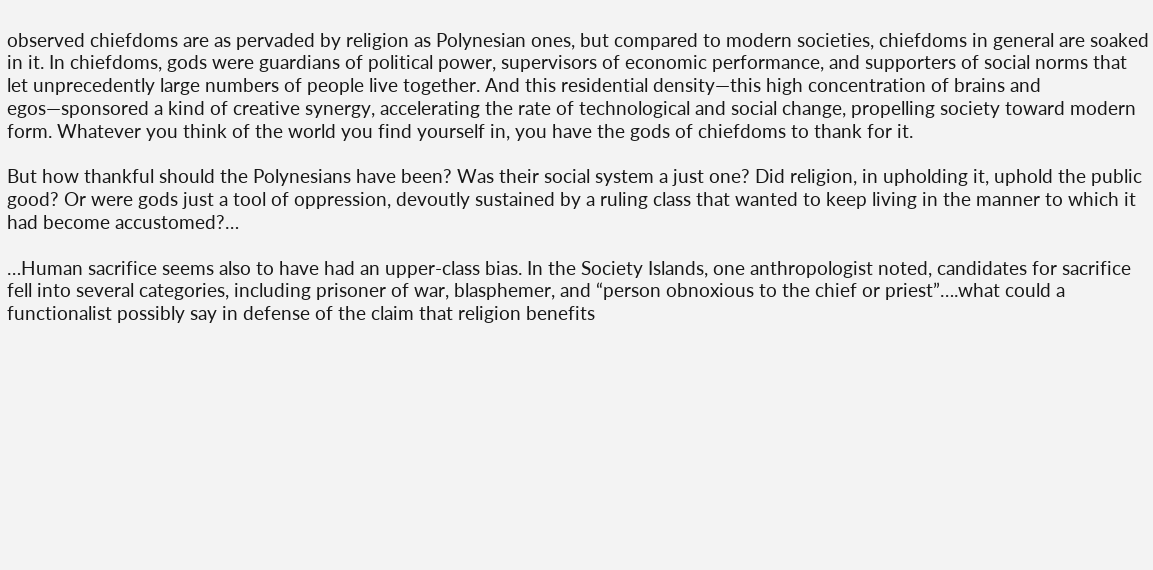observed chiefdoms are as pervaded by religion as Polynesian ones, but compared to modern societies, chiefdoms in general are soaked in it. In chiefdoms, gods were guardians of political power, supervisors of economic performance, and supporters of social norms that let unprecedently large numbers of people live together. And this residential density—this high concentration of brains and egos—sponsored a kind of creative synergy, accelerating the rate of technological and social change, propelling society toward modern form. Whatever you think of the world you find yourself in, you have the gods of chiefdoms to thank for it.

But how thankful should the Polynesians have been? Was their social system a just one? Did religion, in upholding it, uphold the public good? Or were gods just a tool of oppression, devoutly sustained by a ruling class that wanted to keep living in the manner to which it had become accustomed?…

…Human sacrifice seems also to have had an upper-class bias. In the Society Islands, one anthropologist noted, candidates for sacrifice fell into several categories, including prisoner of war, blasphemer, and “person obnoxious to the chief or priest”….what could a functionalist possibly say in defense of the claim that religion benefits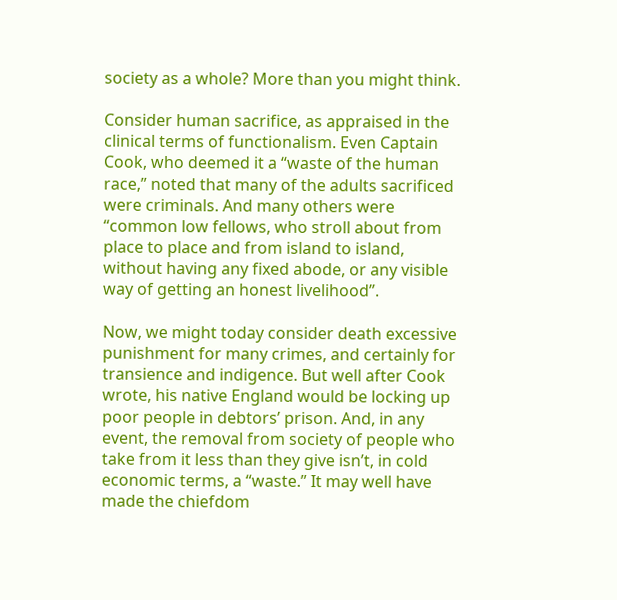society as a whole? More than you might think.

Consider human sacrifice, as appraised in the clinical terms of functionalism. Even Captain Cook, who deemed it a “waste of the human race,” noted that many of the adults sacrificed were criminals. And many others were “common low fellows, who stroll about from place to place and from island to island, without having any fixed abode, or any visible way of getting an honest livelihood”.

Now, we might today consider death excessive punishment for many crimes, and certainly for transience and indigence. But well after Cook wrote, his native England would be locking up poor people in debtors’ prison. And, in any event, the removal from society of people who take from it less than they give isn’t, in cold economic terms, a “waste.” It may well have made the chiefdom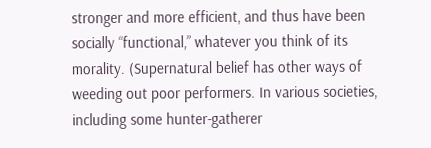stronger and more efficient, and thus have been socially “functional,” whatever you think of its morality. (Supernatural belief has other ways of weeding out poor performers. In various societies, including some hunter-gatherer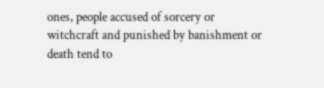ones, people accused of sorcery or witchcraft and punished by banishment or death tend to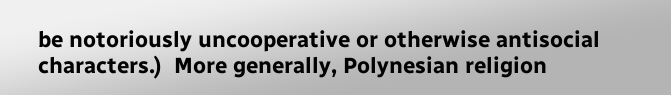be notoriously uncooperative or otherwise antisocial characters.)  More generally, Polynesian religion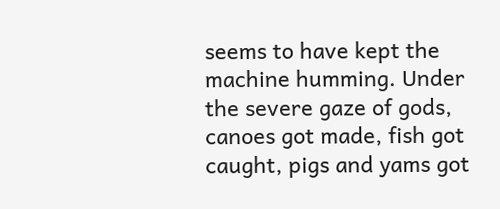seems to have kept the machine humming. Under the severe gaze of gods, canoes got made, fish got caught, pigs and yams got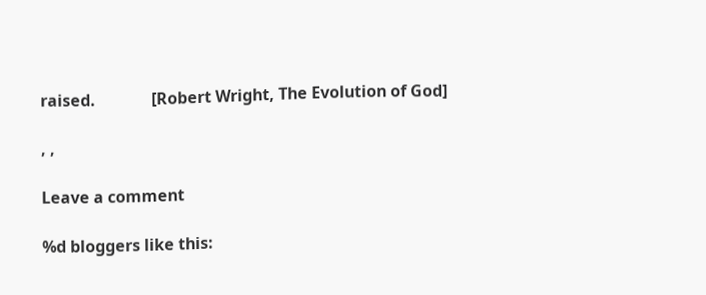raised.              [Robert Wright, The Evolution of God]

, ,

Leave a comment

%d bloggers like this: